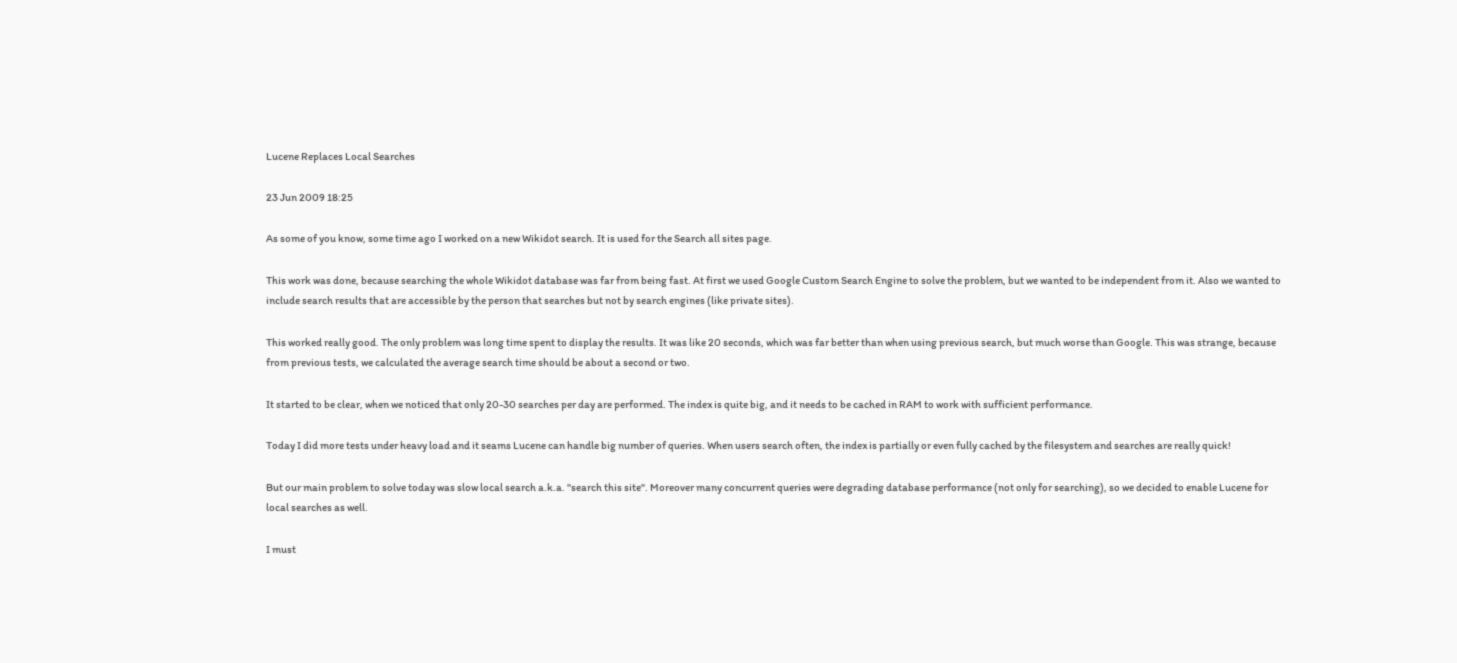Lucene Replaces Local Searches

23 Jun 2009 18:25

As some of you know, some time ago I worked on a new Wikidot search. It is used for the Search all sites page.

This work was done, because searching the whole Wikidot database was far from being fast. At first we used Google Custom Search Engine to solve the problem, but we wanted to be independent from it. Also we wanted to include search results that are accessible by the person that searches but not by search engines (like private sites).

This worked really good. The only problem was long time spent to display the results. It was like 20 seconds, which was far better than when using previous search, but much worse than Google. This was strange, because from previous tests, we calculated the average search time should be about a second or two.

It started to be clear, when we noticed that only 20-30 searches per day are performed. The index is quite big, and it needs to be cached in RAM to work with sufficient performance.

Today I did more tests under heavy load and it seams Lucene can handle big number of queries. When users search often, the index is partially or even fully cached by the filesystem and searches are really quick!

But our main problem to solve today was slow local search a.k.a. "search this site". Moreover many concurrent queries were degrading database performance (not only for searching), so we decided to enable Lucene for local searches as well.

I must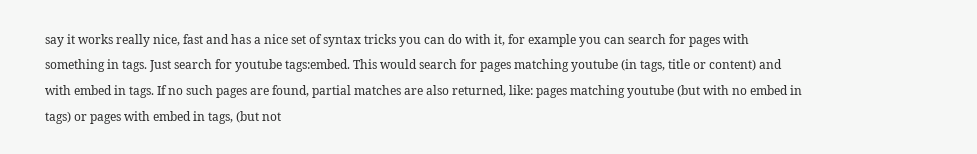say it works really nice, fast and has a nice set of syntax tricks you can do with it, for example you can search for pages with something in tags. Just search for youtube tags:embed. This would search for pages matching youtube (in tags, title or content) and with embed in tags. If no such pages are found, partial matches are also returned, like: pages matching youtube (but with no embed in tags) or pages with embed in tags, (but not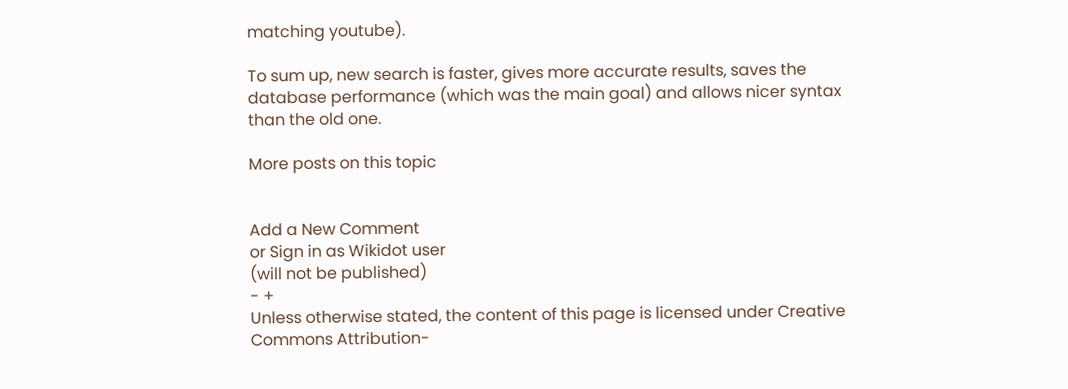matching youtube).

To sum up, new search is faster, gives more accurate results, saves the database performance (which was the main goal) and allows nicer syntax than the old one.

More posts on this topic


Add a New Comment
or Sign in as Wikidot user
(will not be published)
- +
Unless otherwise stated, the content of this page is licensed under Creative Commons Attribution-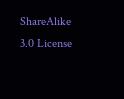ShareAlike 3.0 License